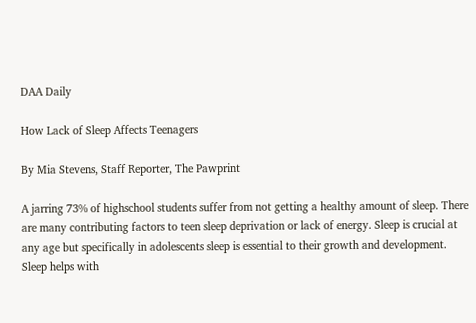DAA Daily

How Lack of Sleep Affects Teenagers

By Mia Stevens, Staff Reporter, The Pawprint

A jarring 73% of highschool students suffer from not getting a healthy amount of sleep. There are many contributing factors to teen sleep deprivation or lack of energy. Sleep is crucial at any age but specifically in adolescents sleep is essential to their growth and development. Sleep helps with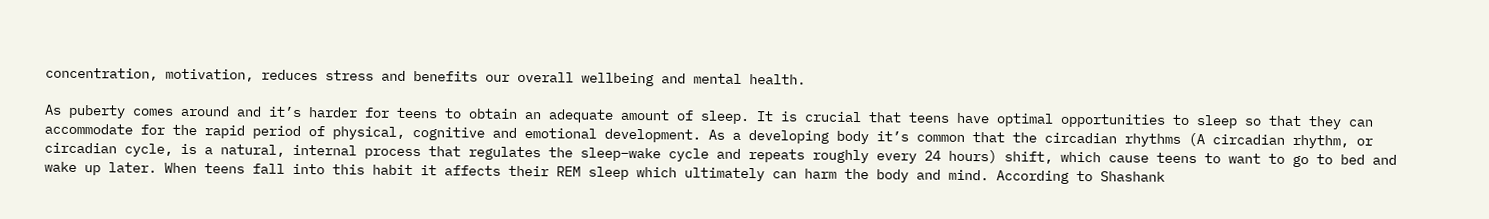concentration, motivation, reduces stress and benefits our overall wellbeing and mental health.

As puberty comes around and it’s harder for teens to obtain an adequate amount of sleep. It is crucial that teens have optimal opportunities to sleep so that they can accommodate for the rapid period of physical, cognitive and emotional development. As a developing body it’s common that the circadian rhythms (A circadian rhythm, or circadian cycle, is a natural, internal process that regulates the sleep–wake cycle and repeats roughly every 24 hours) shift, which cause teens to want to go to bed and wake up later. When teens fall into this habit it affects their REM sleep which ultimately can harm the body and mind. According to Shashank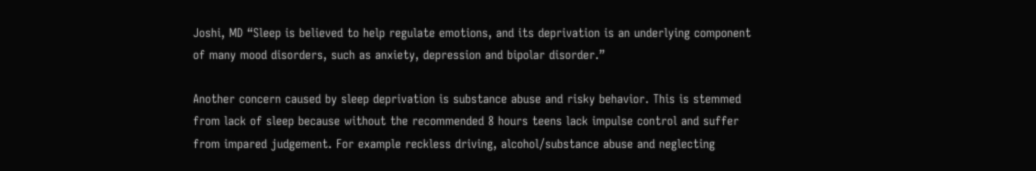Joshi, MD “Sleep is believed to help regulate emotions, and its deprivation is an underlying component of many mood disorders, such as anxiety, depression and bipolar disorder.”

Another concern caused by sleep deprivation is substance abuse and risky behavior. This is stemmed from lack of sleep because without the recommended 8 hours teens lack impulse control and suffer from impared judgement. For example reckless driving, alcohol/substance abuse and neglecting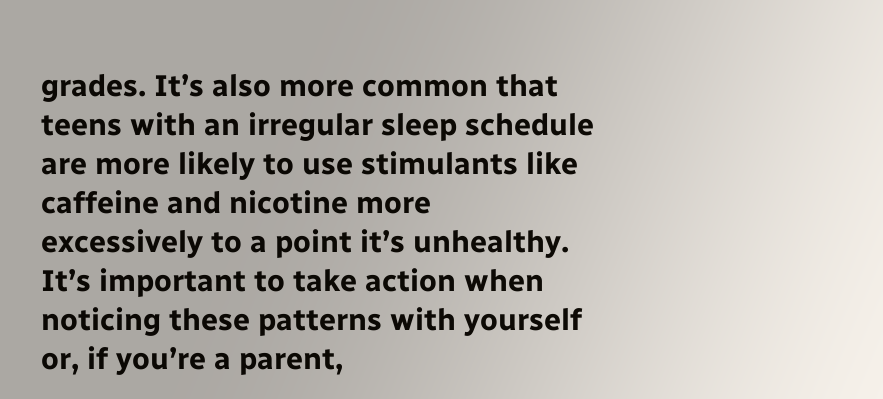grades. It’s also more common that teens with an irregular sleep schedule are more likely to use stimulants like caffeine and nicotine more excessively to a point it’s unhealthy. It’s important to take action when noticing these patterns with yourself or, if you’re a parent,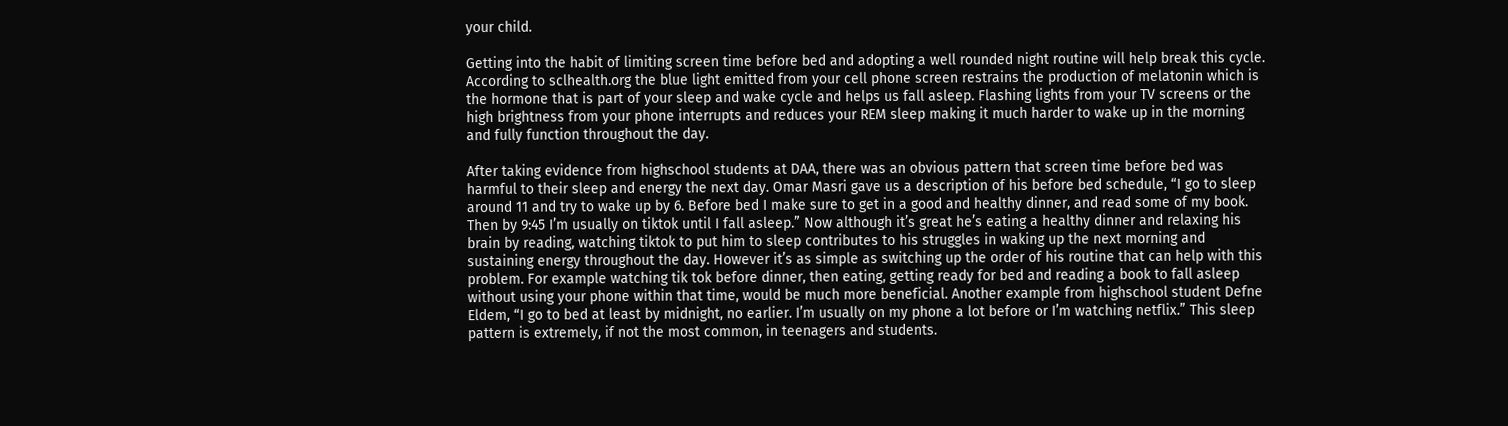your child.

Getting into the habit of limiting screen time before bed and adopting a well rounded night routine will help break this cycle. According to sclhealth.org the blue light emitted from your cell phone screen restrains the production of melatonin which is the hormone that is part of your sleep and wake cycle and helps us fall asleep. Flashing lights from your TV screens or the high brightness from your phone interrupts and reduces your REM sleep making it much harder to wake up in the morning and fully function throughout the day.

After taking evidence from highschool students at DAA, there was an obvious pattern that screen time before bed was harmful to their sleep and energy the next day. Omar Masri gave us a description of his before bed schedule, “I go to sleep around 11 and try to wake up by 6. Before bed I make sure to get in a good and healthy dinner, and read some of my book. Then by 9:45 I’m usually on tiktok until I fall asleep.” Now although it’s great he’s eating a healthy dinner and relaxing his brain by reading, watching tiktok to put him to sleep contributes to his struggles in waking up the next morning and sustaining energy throughout the day. However it’s as simple as switching up the order of his routine that can help with this problem. For example watching tik tok before dinner, then eating, getting ready for bed and reading a book to fall asleep without using your phone within that time, would be much more beneficial. Another example from highschool student Defne Eldem, “I go to bed at least by midnight, no earlier. I’m usually on my phone a lot before or I’m watching netflix.” This sleep pattern is extremely, if not the most common, in teenagers and students.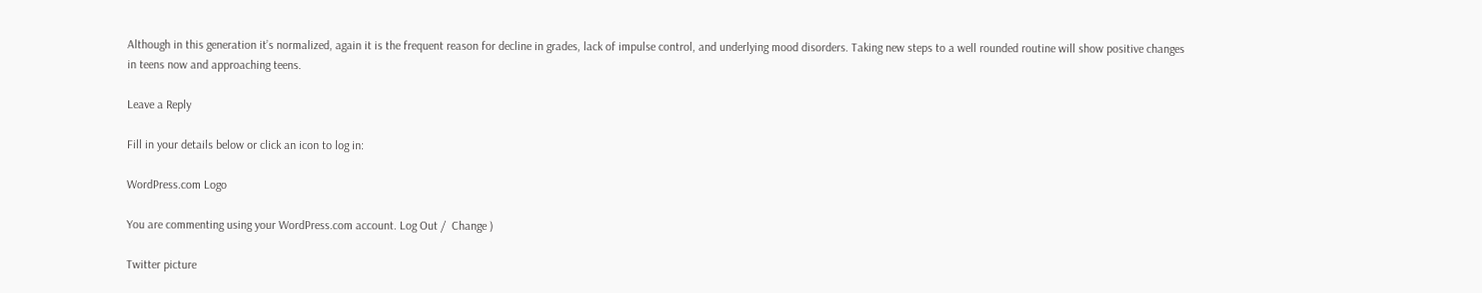Although in this generation it’s normalized, again it is the frequent reason for decline in grades, lack of impulse control, and underlying mood disorders. Taking new steps to a well rounded routine will show positive changes in teens now and approaching teens.

Leave a Reply

Fill in your details below or click an icon to log in:

WordPress.com Logo

You are commenting using your WordPress.com account. Log Out /  Change )

Twitter picture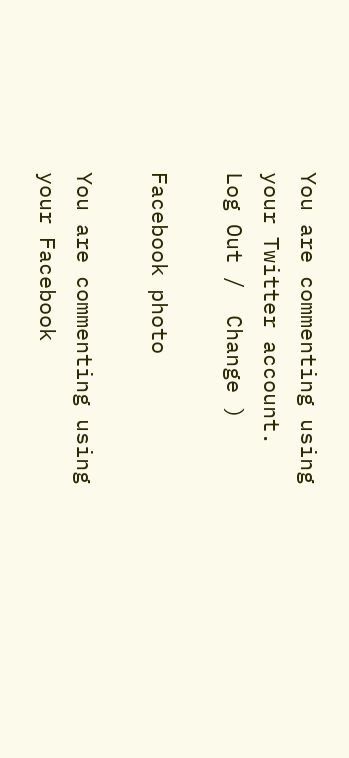You are commenting using your Twitter account. Log Out /  Change )

Facebook photo

You are commenting using your Facebook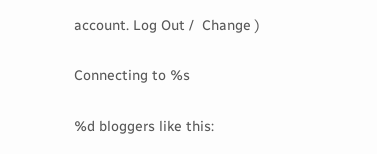account. Log Out /  Change )

Connecting to %s

%d bloggers like this: